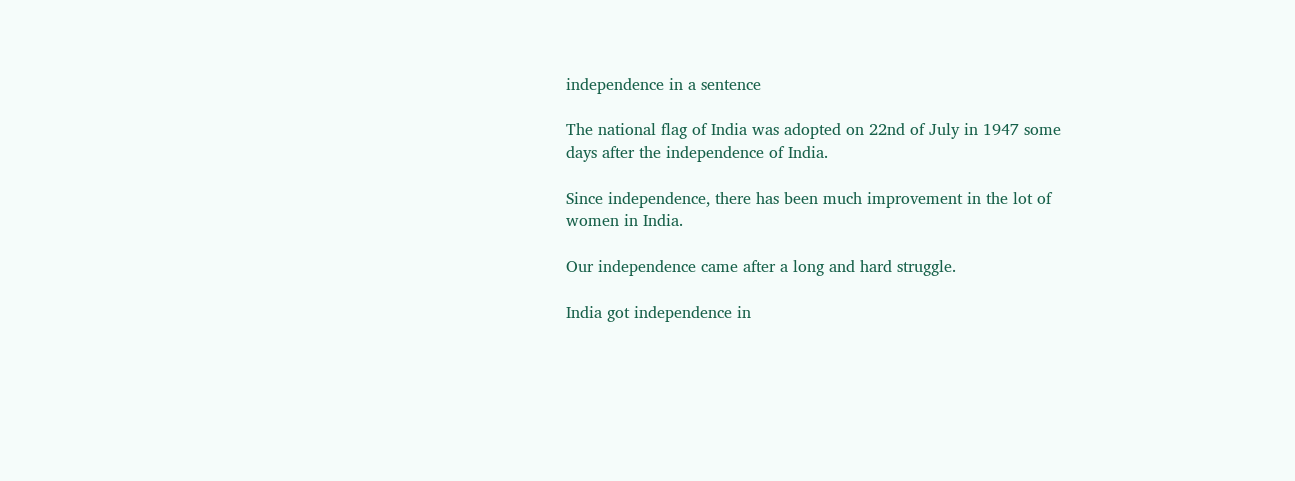independence in a sentence

The national flag of India was adopted on 22nd of July in 1947 some days after the independence of India.

Since independence, there has been much improvement in the lot of women in India.

Our independence came after a long and hard struggle.

India got independence in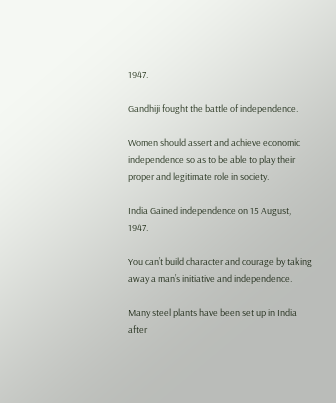1947.

Gandhiji fought the battle of independence.

Women should assert and achieve economic independence so as to be able to play their proper and legitimate role in society.

India Gained independence on 15 August, 1947.

You can’t build character and courage by taking away a man’s initiative and independence.

Many steel plants have been set up in India after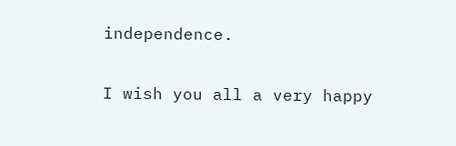independence.

I wish you all a very happy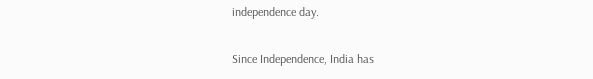independence day.

Since Independence, India has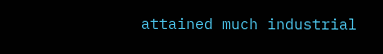attained much industrial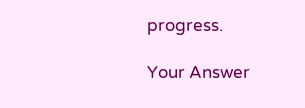progress.

Your Answer